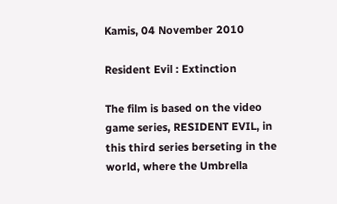Kamis, 04 November 2010

Resident Evil : Extinction

The film is based on the video game series, RESIDENT EVIL, in this third series berseting in the world, where the Umbrella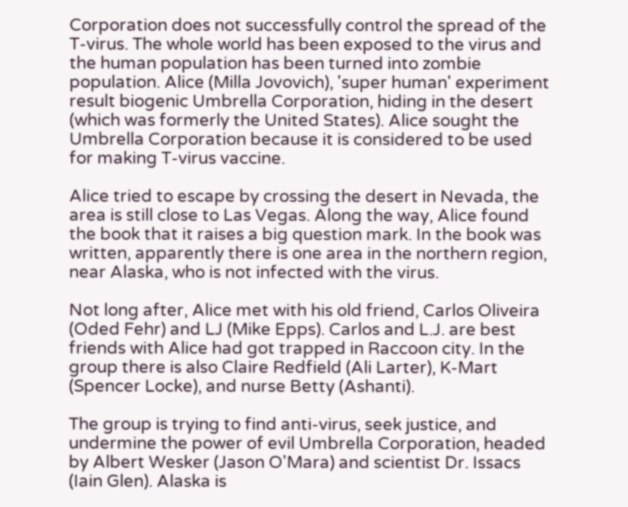Corporation does not successfully control the spread of the T-virus. The whole world has been exposed to the virus and the human population has been turned into zombie population. Alice (Milla Jovovich), 'super human' experiment result biogenic Umbrella Corporation, hiding in the desert (which was formerly the United States). Alice sought the Umbrella Corporation because it is considered to be used for making T-virus vaccine.

Alice tried to escape by crossing the desert in Nevada, the area is still close to Las Vegas. Along the way, Alice found the book that it raises a big question mark. In the book was written, apparently there is one area in the northern region, near Alaska, who is not infected with the virus.

Not long after, Alice met with his old friend, Carlos Oliveira (Oded Fehr) and LJ (Mike Epps). Carlos and L.J. are best friends with Alice had got trapped in Raccoon city. In the group there is also Claire Redfield (Ali Larter), K-Mart (Spencer Locke), and nurse Betty (Ashanti).

The group is trying to find anti-virus, seek justice, and undermine the power of evil Umbrella Corporation, headed by Albert Wesker (Jason O'Mara) and scientist Dr. Issacs (Iain Glen). Alaska is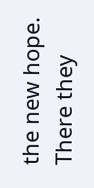the new hope. There they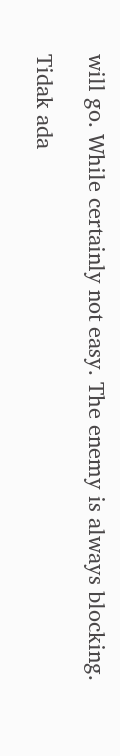will go. While certainly not easy. The enemy is always blocking.

Tidak ada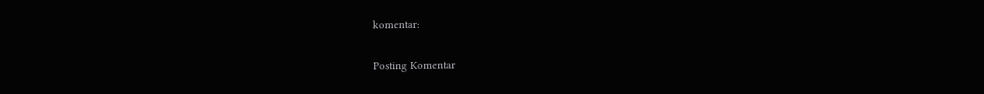komentar:

Posting Komentar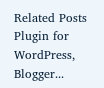Related Posts Plugin for WordPress, Blogger...